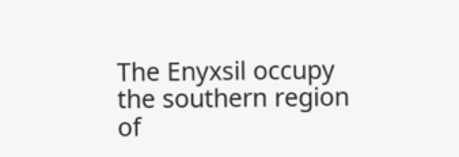The Enyxsil occupy the southern region of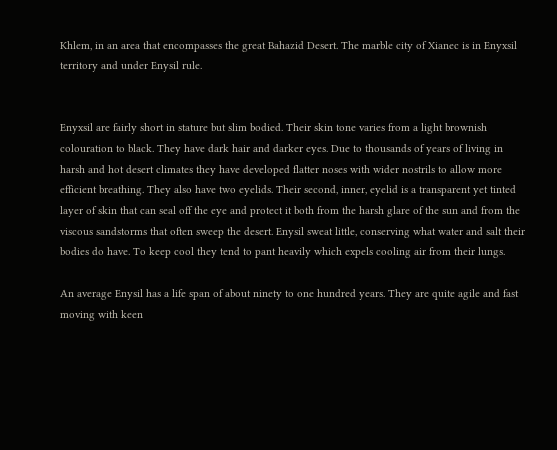Khlem, in an area that encompasses the great Bahazid Desert. The marble city of Xianec is in Enyxsil territory and under Enysil rule.


Enyxsil are fairly short in stature but slim bodied. Their skin tone varies from a light brownish colouration to black. They have dark hair and darker eyes. Due to thousands of years of living in harsh and hot desert climates they have developed flatter noses with wider nostrils to allow more efficient breathing. They also have two eyelids. Their second, inner, eyelid is a transparent yet tinted layer of skin that can seal off the eye and protect it both from the harsh glare of the sun and from the viscous sandstorms that often sweep the desert. Enysil sweat little, conserving what water and salt their bodies do have. To keep cool they tend to pant heavily which expels cooling air from their lungs.

An average Enysil has a life span of about ninety to one hundred years. They are quite agile and fast moving with keen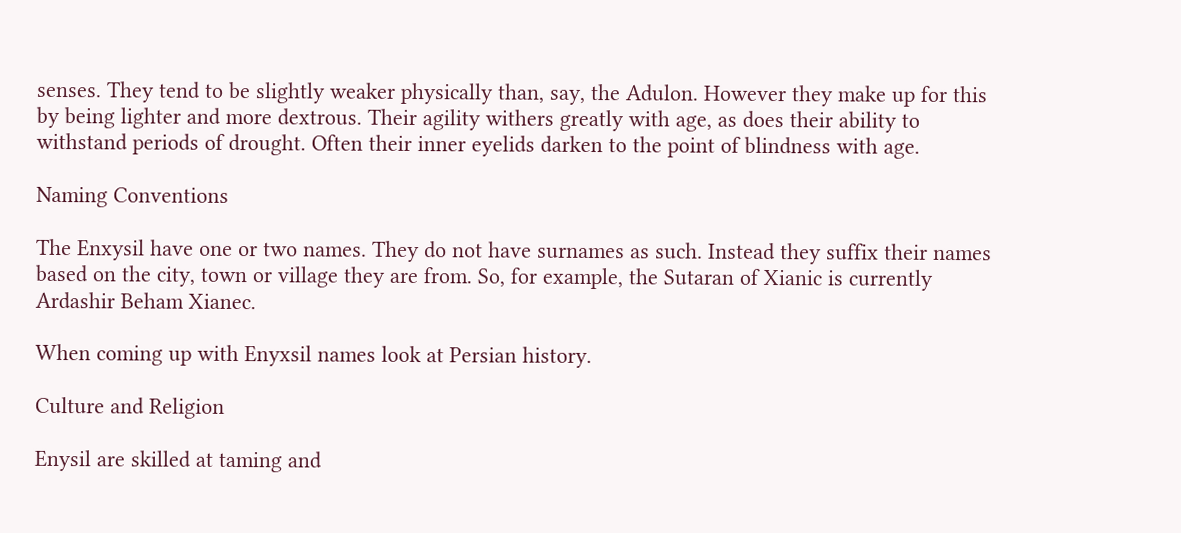senses. They tend to be slightly weaker physically than, say, the Adulon. However they make up for this by being lighter and more dextrous. Their agility withers greatly with age, as does their ability to withstand periods of drought. Often their inner eyelids darken to the point of blindness with age.

Naming Conventions

The Enxysil have one or two names. They do not have surnames as such. Instead they suffix their names based on the city, town or village they are from. So, for example, the Sutaran of Xianic is currently Ardashir Beham Xianec.

When coming up with Enyxsil names look at Persian history.

Culture and Religion

Enysil are skilled at taming and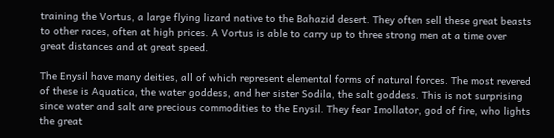training the Vortus, a large flying lizard native to the Bahazid desert. They often sell these great beasts to other races, often at high prices. A Vortus is able to carry up to three strong men at a time over great distances and at great speed.

The Enysil have many deities, all of which represent elemental forms of natural forces. The most revered of these is Aquatica, the water goddess, and her sister Sodila, the salt goddess. This is not surprising since water and salt are precious commodities to the Enysil. They fear Imollator, god of fire, who lights the great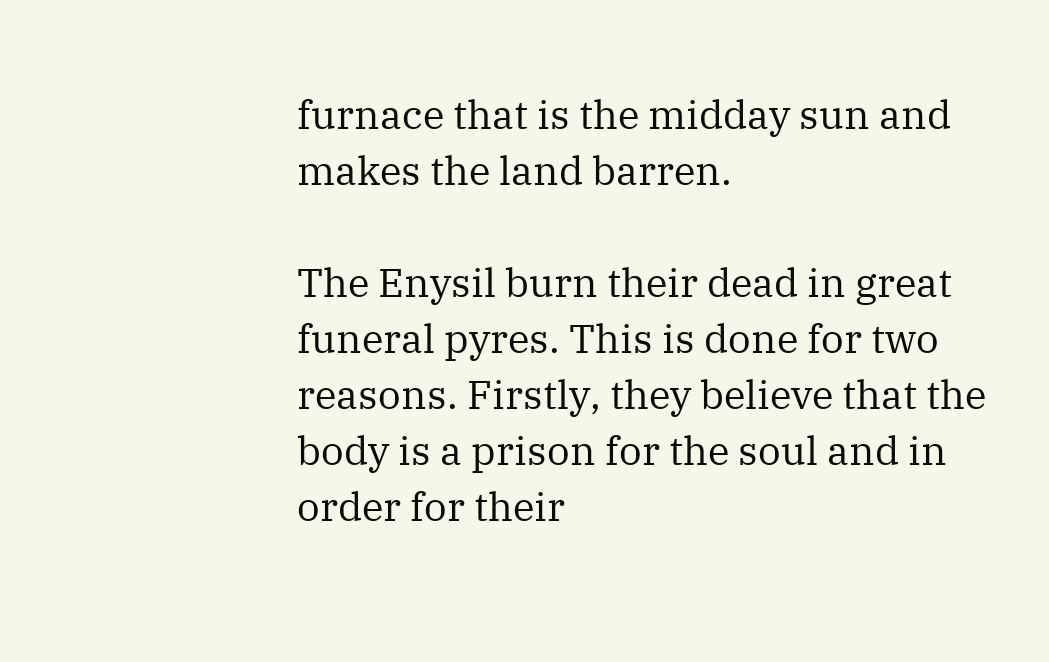furnace that is the midday sun and makes the land barren.

The Enysil burn their dead in great funeral pyres. This is done for two reasons. Firstly, they believe that the body is a prison for the soul and in order for their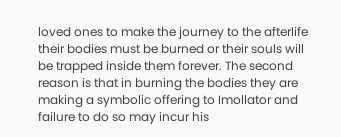loved ones to make the journey to the afterlife their bodies must be burned or their souls will be trapped inside them forever. The second reason is that in burning the bodies they are making a symbolic offering to Imollator and failure to do so may incur his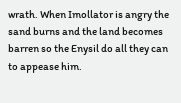wrath. When Imollator is angry the sand burns and the land becomes barren so the Enysil do all they can to appease him.